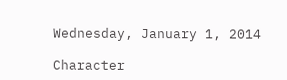Wednesday, January 1, 2014

Character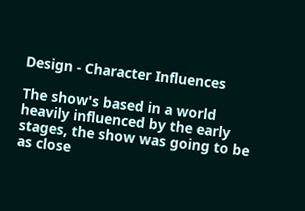Design - Character Influences

The show's based in a world heavily influenced by the early stages, the show was going to be as close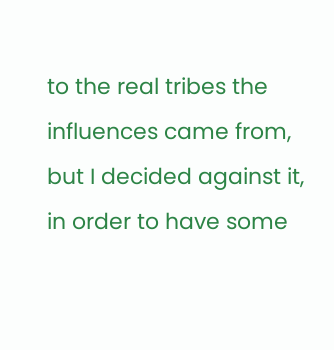to the real tribes the influences came from, but I decided against it, in order to have some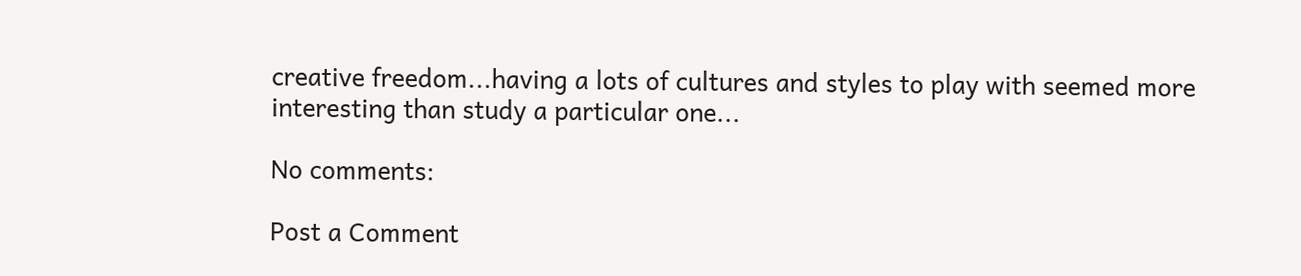creative freedom...having a lots of cultures and styles to play with seemed more interesting than study a particular one...

No comments:

Post a Comment